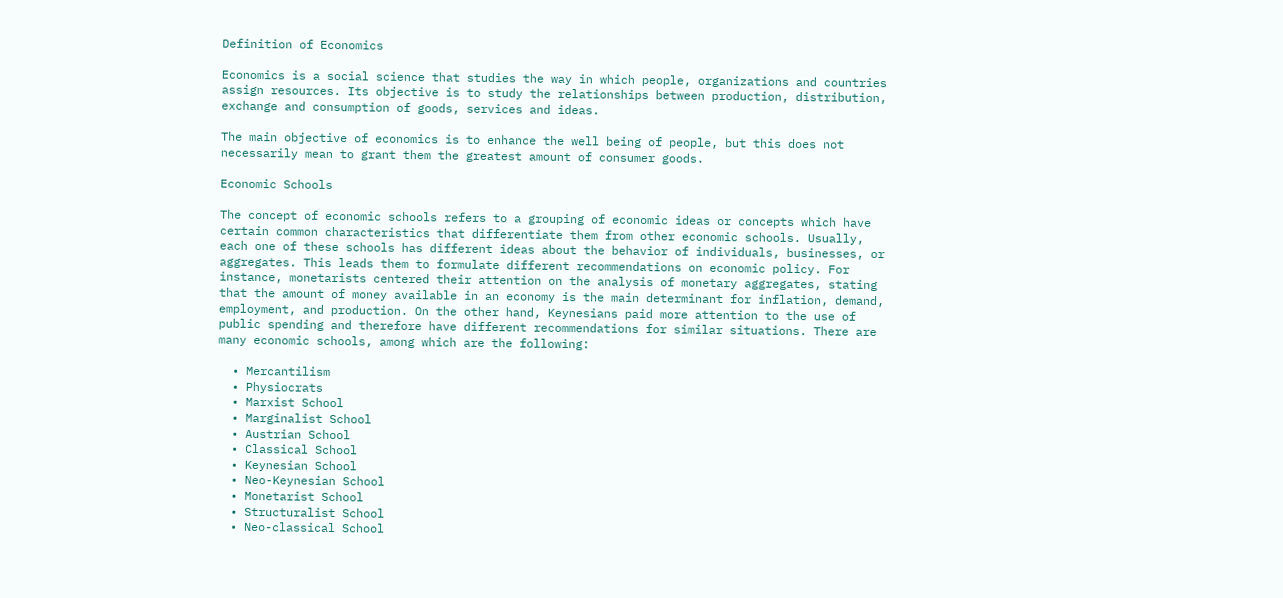Definition of Economics

Economics is a social science that studies the way in which people, organizations and countries assign resources. Its objective is to study the relationships between production, distribution, exchange and consumption of goods, services and ideas.

The main objective of economics is to enhance the well being of people, but this does not necessarily mean to grant them the greatest amount of consumer goods.

Economic Schools

The concept of economic schools refers to a grouping of economic ideas or concepts which have certain common characteristics that differentiate them from other economic schools. Usually, each one of these schools has different ideas about the behavior of individuals, businesses, or aggregates. This leads them to formulate different recommendations on economic policy. For instance, monetarists centered their attention on the analysis of monetary aggregates, stating that the amount of money available in an economy is the main determinant for inflation, demand, employment, and production. On the other hand, Keynesians paid more attention to the use of public spending and therefore have different recommendations for similar situations. There are many economic schools, among which are the following:

  • Mercantilism
  • Physiocrats
  • Marxist School
  • Marginalist School
  • Austrian School
  • Classical School
  • Keynesian School
  • Neo-Keynesian School
  • Monetarist School
  • Structuralist School
  • Neo-classical School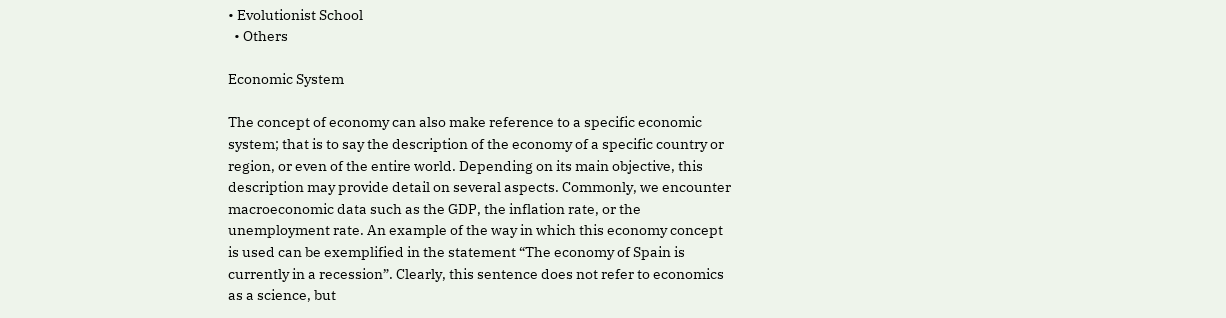• Evolutionist School
  • Others

Economic System

The concept of economy can also make reference to a specific economic system; that is to say the description of the economy of a specific country or region, or even of the entire world. Depending on its main objective, this description may provide detail on several aspects. Commonly, we encounter macroeconomic data such as the GDP, the inflation rate, or the unemployment rate. An example of the way in which this economy concept is used can be exemplified in the statement “The economy of Spain is currently in a recession”. Clearly, this sentence does not refer to economics as a science, but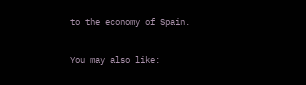to the economy of Spain.


You may also like: